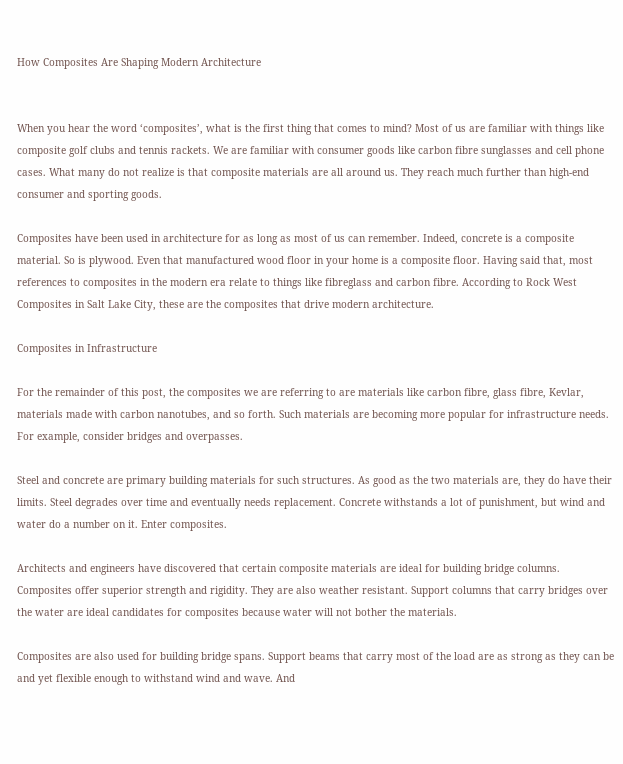How Composites Are Shaping Modern Architecture


When you hear the word ‘composites’, what is the first thing that comes to mind? Most of us are familiar with things like composite golf clubs and tennis rackets. We are familiar with consumer goods like carbon fibre sunglasses and cell phone cases. What many do not realize is that composite materials are all around us. They reach much further than high-end consumer and sporting goods.

Composites have been used in architecture for as long as most of us can remember. Indeed, concrete is a composite material. So is plywood. Even that manufactured wood floor in your home is a composite floor. Having said that, most references to composites in the modern era relate to things like fibreglass and carbon fibre. According to Rock West Composites in Salt Lake City, these are the composites that drive modern architecture.

Composites in Infrastructure

For the remainder of this post, the composites we are referring to are materials like carbon fibre, glass fibre, Kevlar, materials made with carbon nanotubes, and so forth. Such materials are becoming more popular for infrastructure needs. For example, consider bridges and overpasses.

Steel and concrete are primary building materials for such structures. As good as the two materials are, they do have their limits. Steel degrades over time and eventually needs replacement. Concrete withstands a lot of punishment, but wind and water do a number on it. Enter composites.

Architects and engineers have discovered that certain composite materials are ideal for building bridge columns. Composites offer superior strength and rigidity. They are also weather resistant. Support columns that carry bridges over the water are ideal candidates for composites because water will not bother the materials.

Composites are also used for building bridge spans. Support beams that carry most of the load are as strong as they can be and yet flexible enough to withstand wind and wave. And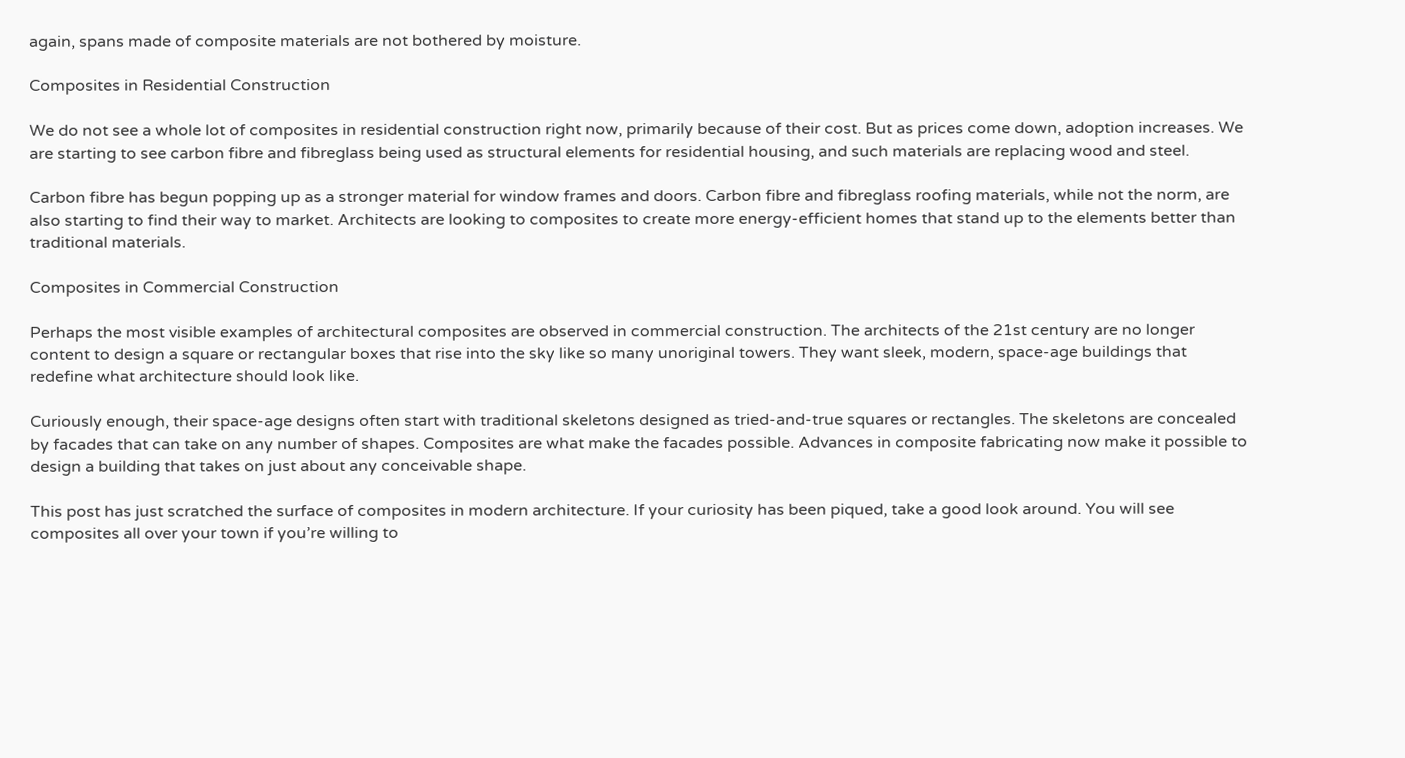again, spans made of composite materials are not bothered by moisture.

Composites in Residential Construction

We do not see a whole lot of composites in residential construction right now, primarily because of their cost. But as prices come down, adoption increases. We are starting to see carbon fibre and fibreglass being used as structural elements for residential housing, and such materials are replacing wood and steel.

Carbon fibre has begun popping up as a stronger material for window frames and doors. Carbon fibre and fibreglass roofing materials, while not the norm, are also starting to find their way to market. Architects are looking to composites to create more energy-efficient homes that stand up to the elements better than traditional materials.

Composites in Commercial Construction

Perhaps the most visible examples of architectural composites are observed in commercial construction. The architects of the 21st century are no longer content to design a square or rectangular boxes that rise into the sky like so many unoriginal towers. They want sleek, modern, space-age buildings that redefine what architecture should look like.

Curiously enough, their space-age designs often start with traditional skeletons designed as tried-and-true squares or rectangles. The skeletons are concealed by facades that can take on any number of shapes. Composites are what make the facades possible. Advances in composite fabricating now make it possible to design a building that takes on just about any conceivable shape.

This post has just scratched the surface of composites in modern architecture. If your curiosity has been piqued, take a good look around. You will see composites all over your town if you’re willing to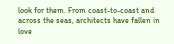look for them. From coast-to-coast and across the seas, architects have fallen in love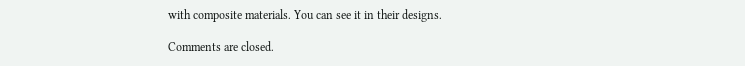with composite materials. You can see it in their designs.

Comments are closed.